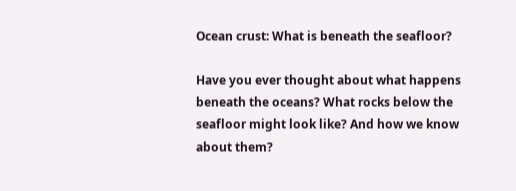Ocean crust: What is beneath the seafloor?

Have you ever thought about what happens beneath the oceans? What rocks below the seafloor might look like? And how we know about them?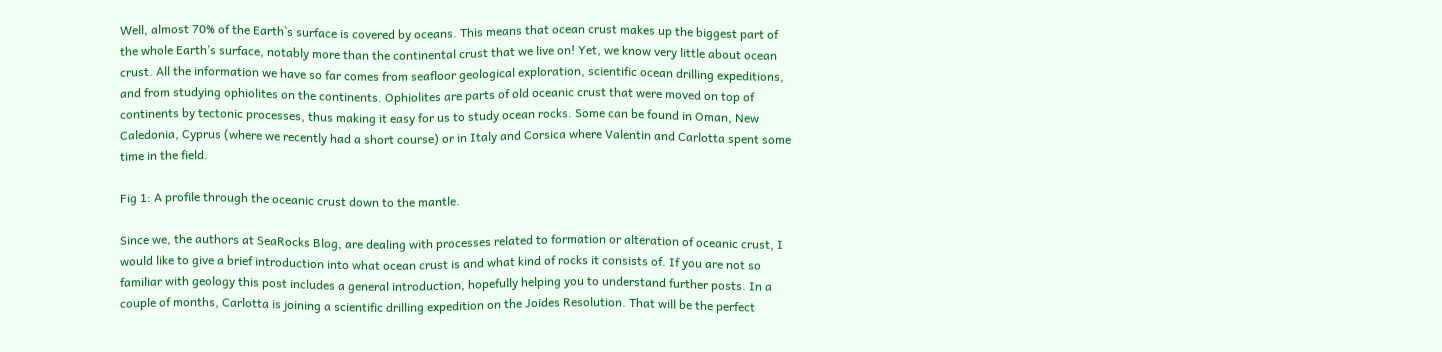Well, almost 70% of the Earth`s surface is covered by oceans. This means that ocean crust makes up the biggest part of the whole Earth’s surface, notably more than the continental crust that we live on! Yet, we know very little about ocean crust. All the information we have so far comes from seafloor geological exploration, scientific ocean drilling expeditions, and from studying ophiolites on the continents. Ophiolites are parts of old oceanic crust that were moved on top of continents by tectonic processes, thus making it easy for us to study ocean rocks. Some can be found in Oman, New Caledonia, Cyprus (where we recently had a short course) or in Italy and Corsica where Valentin and Carlotta spent some time in the field.

Fig 1: A profile through the oceanic crust down to the mantle.

Since we, the authors at SeaRocks Blog, are dealing with processes related to formation or alteration of oceanic crust, I would like to give a brief introduction into what ocean crust is and what kind of rocks it consists of. If you are not so familiar with geology this post includes a general introduction, hopefully helping you to understand further posts. In a couple of months, Carlotta is joining a scientific drilling expedition on the Joides Resolution. That will be the perfect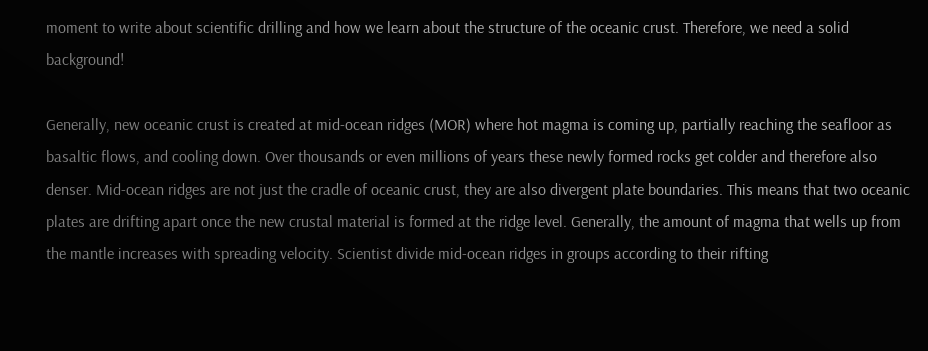moment to write about scientific drilling and how we learn about the structure of the oceanic crust. Therefore, we need a solid background!

Generally, new oceanic crust is created at mid-ocean ridges (MOR) where hot magma is coming up, partially reaching the seafloor as basaltic flows, and cooling down. Over thousands or even millions of years these newly formed rocks get colder and therefore also denser. Mid-ocean ridges are not just the cradle of oceanic crust, they are also divergent plate boundaries. This means that two oceanic plates are drifting apart once the new crustal material is formed at the ridge level. Generally, the amount of magma that wells up from the mantle increases with spreading velocity. Scientist divide mid-ocean ridges in groups according to their rifting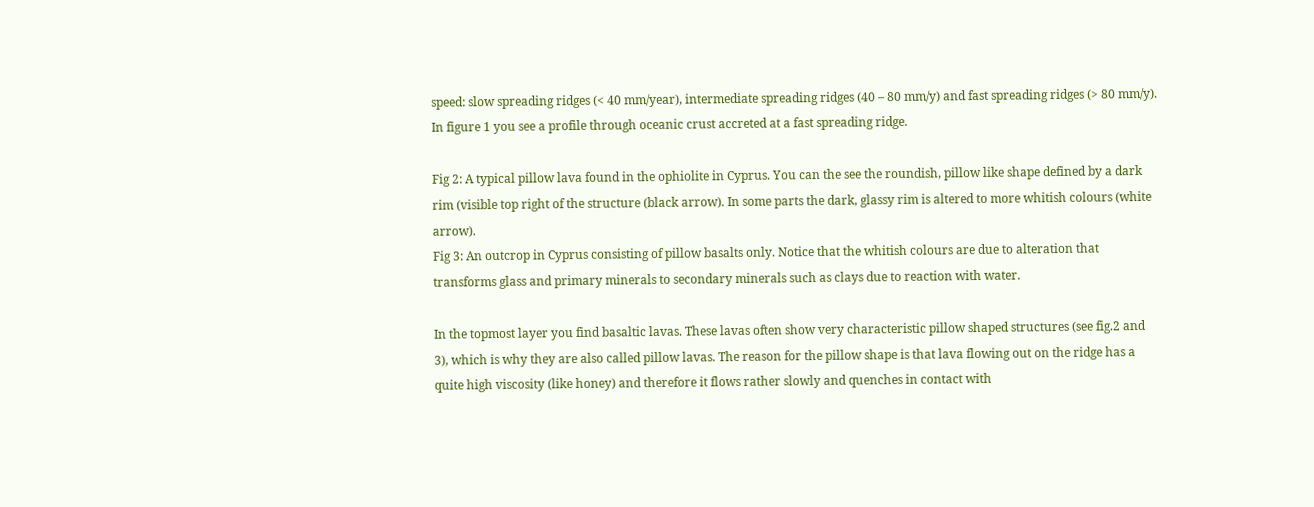speed: slow spreading ridges (< 40 mm/year), intermediate spreading ridges (40 – 80 mm/y) and fast spreading ridges (> 80 mm/y). In figure 1 you see a profile through oceanic crust accreted at a fast spreading ridge.

Fig 2: A typical pillow lava found in the ophiolite in Cyprus. You can the see the roundish, pillow like shape defined by a dark rim (visible top right of the structure (black arrow). In some parts the dark, glassy rim is altered to more whitish colours (white arrow).
Fig 3: An outcrop in Cyprus consisting of pillow basalts only. Notice that the whitish colours are due to alteration that transforms glass and primary minerals to secondary minerals such as clays due to reaction with water.

In the topmost layer you find basaltic lavas. These lavas often show very characteristic pillow shaped structures (see fig.2 and 3), which is why they are also called pillow lavas. The reason for the pillow shape is that lava flowing out on the ridge has a quite high viscosity (like honey) and therefore it flows rather slowly and quenches in contact with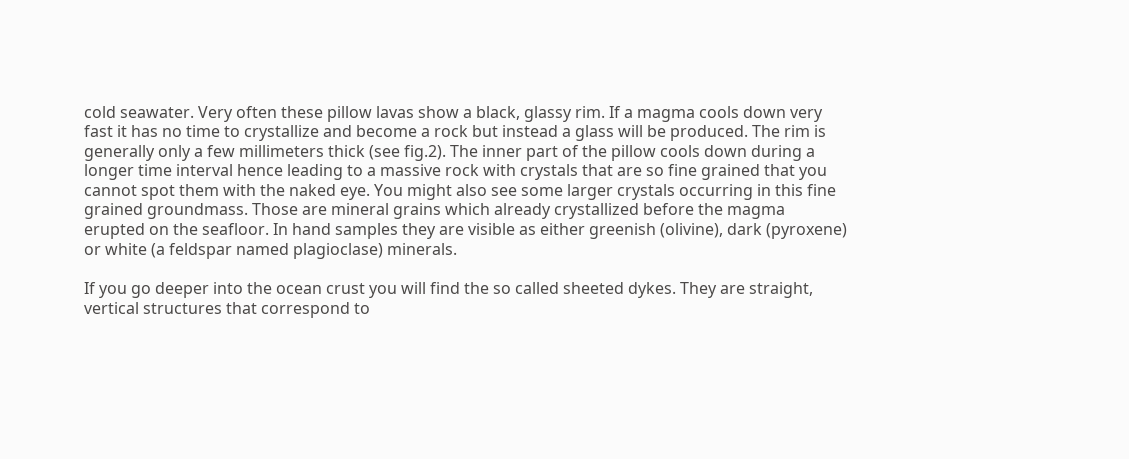cold seawater. Very often these pillow lavas show a black, glassy rim. If a magma cools down very fast it has no time to crystallize and become a rock but instead a glass will be produced. The rim is generally only a few millimeters thick (see fig.2). The inner part of the pillow cools down during a longer time interval hence leading to a massive rock with crystals that are so fine grained that you cannot spot them with the naked eye. You might also see some larger crystals occurring in this fine grained groundmass. Those are mineral grains which already crystallized before the magma erupted on the seafloor. In hand samples they are visible as either greenish (olivine), dark (pyroxene) or white (a feldspar named plagioclase) minerals.

If you go deeper into the ocean crust you will find the so called sheeted dykes. They are straight, vertical structures that correspond to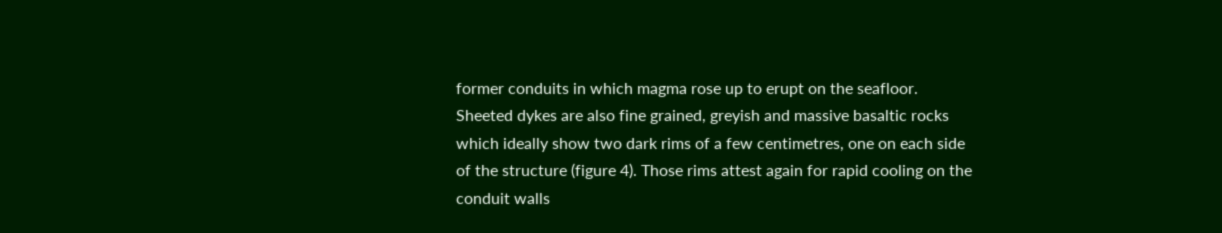former conduits in which magma rose up to erupt on the seafloor. Sheeted dykes are also fine grained, greyish and massive basaltic rocks which ideally show two dark rims of a few centimetres, one on each side of the structure (figure 4). Those rims attest again for rapid cooling on the conduit walls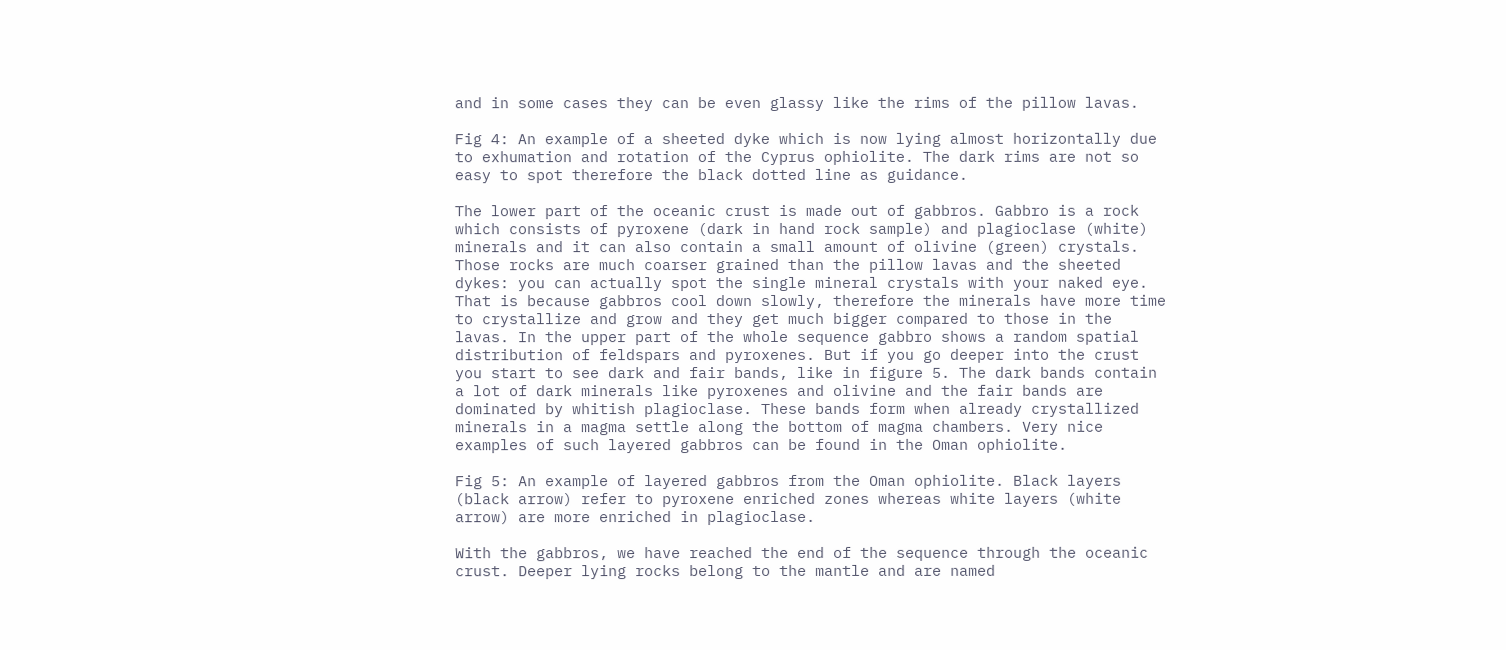and in some cases they can be even glassy like the rims of the pillow lavas.

Fig 4: An example of a sheeted dyke which is now lying almost horizontally due to exhumation and rotation of the Cyprus ophiolite. The dark rims are not so easy to spot therefore the black dotted line as guidance.

The lower part of the oceanic crust is made out of gabbros. Gabbro is a rock which consists of pyroxene (dark in hand rock sample) and plagioclase (white) minerals and it can also contain a small amount of olivine (green) crystals. Those rocks are much coarser grained than the pillow lavas and the sheeted dykes: you can actually spot the single mineral crystals with your naked eye. That is because gabbros cool down slowly, therefore the minerals have more time to crystallize and grow and they get much bigger compared to those in the lavas. In the upper part of the whole sequence gabbro shows a random spatial distribution of feldspars and pyroxenes. But if you go deeper into the crust you start to see dark and fair bands, like in figure 5. The dark bands contain a lot of dark minerals like pyroxenes and olivine and the fair bands are dominated by whitish plagioclase. These bands form when already crystallized minerals in a magma settle along the bottom of magma chambers. Very nice examples of such layered gabbros can be found in the Oman ophiolite.

Fig 5: An example of layered gabbros from the Oman ophiolite. Black layers (black arrow) refer to pyroxene enriched zones whereas white layers (white arrow) are more enriched in plagioclase.

With the gabbros, we have reached the end of the sequence through the oceanic crust. Deeper lying rocks belong to the mantle and are named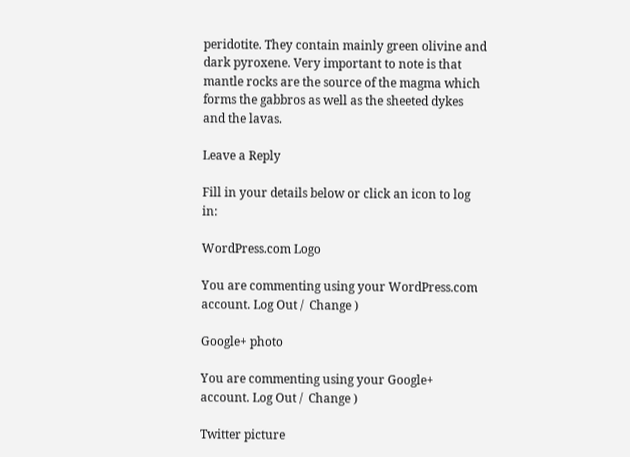peridotite. They contain mainly green olivine and dark pyroxene. Very important to note is that mantle rocks are the source of the magma which forms the gabbros as well as the sheeted dykes and the lavas.

Leave a Reply

Fill in your details below or click an icon to log in:

WordPress.com Logo

You are commenting using your WordPress.com account. Log Out /  Change )

Google+ photo

You are commenting using your Google+ account. Log Out /  Change )

Twitter picture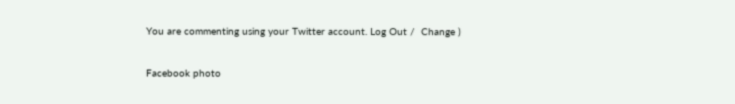You are commenting using your Twitter account. Log Out /  Change )

Facebook photo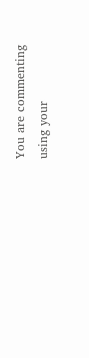You are commenting using your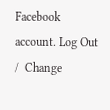Facebook account. Log Out /  Change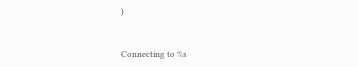)


Connecting to %s